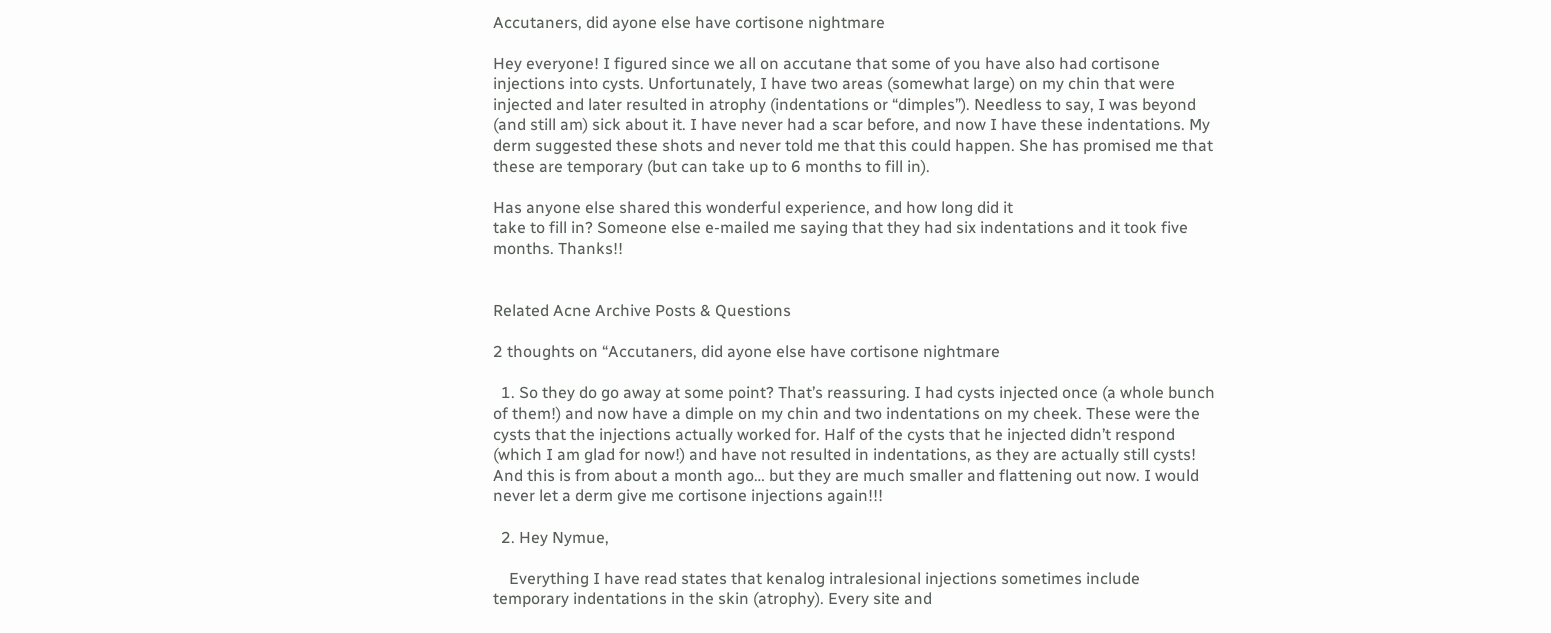Accutaners, did ayone else have cortisone nightmare

Hey everyone! I figured since we all on accutane that some of you have also had cortisone injections into cysts. Unfortunately, I have two areas (somewhat large) on my chin that were injected and later resulted in atrophy (indentations or “dimples”). Needless to say, I was beyond (and still am) sick about it. I have never had a scar before, and now I have these indentations. My derm suggested these shots and never told me that this could happen. She has promised me that these are temporary (but can take up to 6 months to fill in).

Has anyone else shared this wonderful experience, and how long did it
take to fill in? Someone else e-mailed me saying that they had six indentations and it took five months. Thanks!!


Related Acne Archive Posts & Questions

2 thoughts on “Accutaners, did ayone else have cortisone nightmare

  1. So they do go away at some point? That’s reassuring. I had cysts injected once (a whole bunch of them!) and now have a dimple on my chin and two indentations on my cheek. These were the cysts that the injections actually worked for. Half of the cysts that he injected didn’t respond (which I am glad for now!) and have not resulted in indentations, as they are actually still cysts! And this is from about a month ago… but they are much smaller and flattening out now. I would never let a derm give me cortisone injections again!!!

  2. Hey Nymue,

    Everything I have read states that kenalog intralesional injections sometimes include temporary indentations in the skin (atrophy). Every site and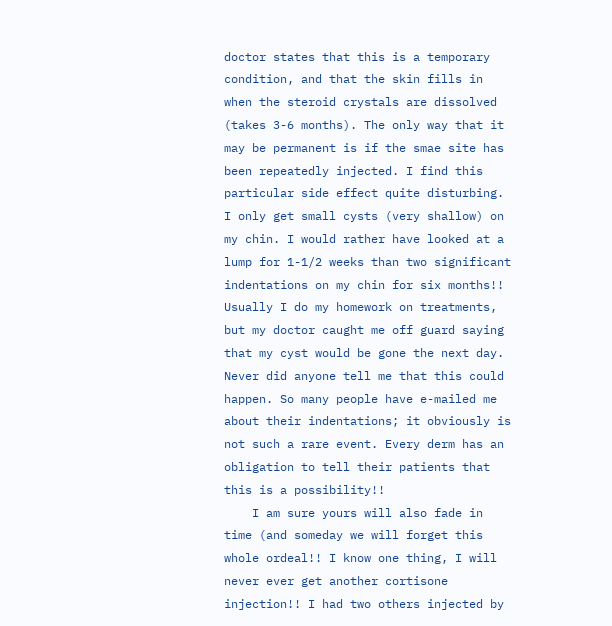doctor states that this is a temporary condition, and that the skin fills in when the steroid crystals are dissolved (takes 3-6 months). The only way that it may be permanent is if the smae site has been repeatedly injected. I find this particular side effect quite disturbing. I only get small cysts (very shallow) on my chin. I would rather have looked at a lump for 1-1/2 weeks than two significant indentations on my chin for six months!! Usually I do my homework on treatments, but my doctor caught me off guard saying that my cyst would be gone the next day. Never did anyone tell me that this could happen. So many people have e-mailed me about their indentations; it obviously is not such a rare event. Every derm has an obligation to tell their patients that this is a possibility!!
    I am sure yours will also fade in time (and someday we will forget this whole ordeal!! I know one thing, I will never ever get another cortisone injection!! I had two others injected by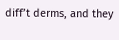diff’t derms, and they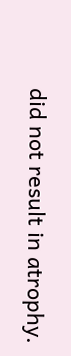did not result in atrophy.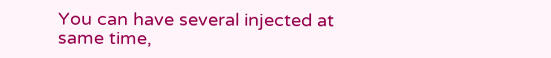You can have several injected at same time,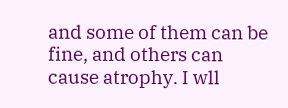and some of them can be fine, and others can cause atrophy. I wll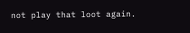not play that loot again.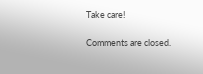Take care!

Comments are closed.